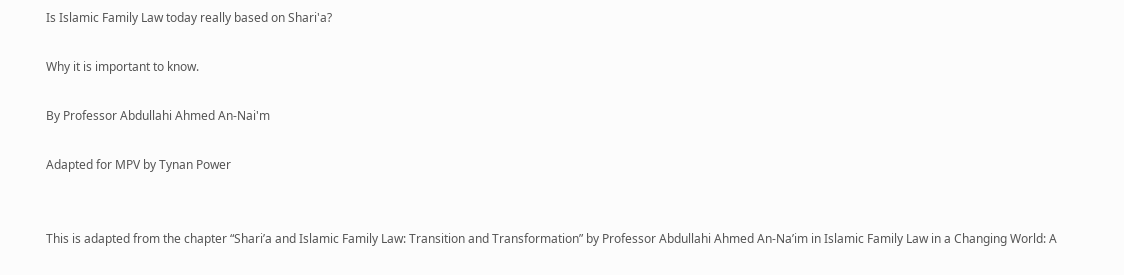Is Islamic Family Law today really based on Shari'a?

Why it is important to know.

By Professor Abdullahi Ahmed An-Nai'm

Adapted for MPV by Tynan Power


This is adapted from the chapter “Shari’a and Islamic Family Law: Transition and Transformation” by Professor Abdullahi Ahmed An-Na’im in Islamic Family Law in a Changing World: A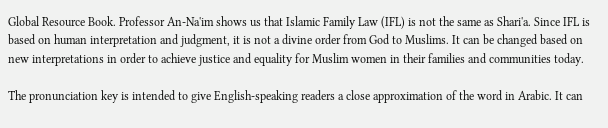Global Resource Book. Professor An-Na'im shows us that Islamic Family Law (IFL) is not the same as Shari'a. Since IFL is based on human interpretation and judgment, it is not a divine order from God to Muslims. It can be changed based on new interpretations in order to achieve justice and equality for Muslim women in their families and communities today.

The pronunciation key is intended to give English-speaking readers a close approximation of the word in Arabic. It can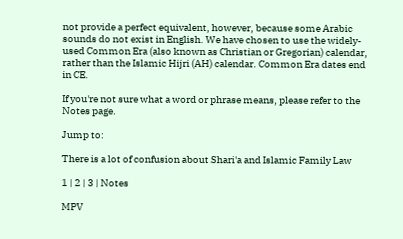not provide a perfect equivalent, however, because some Arabic sounds do not exist in English. We have chosen to use the widely-used Common Era (also known as Christian or Gregorian) calendar, rather than the Islamic Hijri (AH) calendar. Common Era dates end in CE.

If you're not sure what a word or phrase means, please refer to the Notes page.

Jump to:

There is a lot of confusion about Shari'a and Islamic Family Law

1 | 2 | 3 | Notes

MPV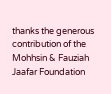thanks the generous contribution of the Mohhsin & Fauziah Jaafar Foundation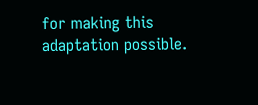for making this adaptation possible.